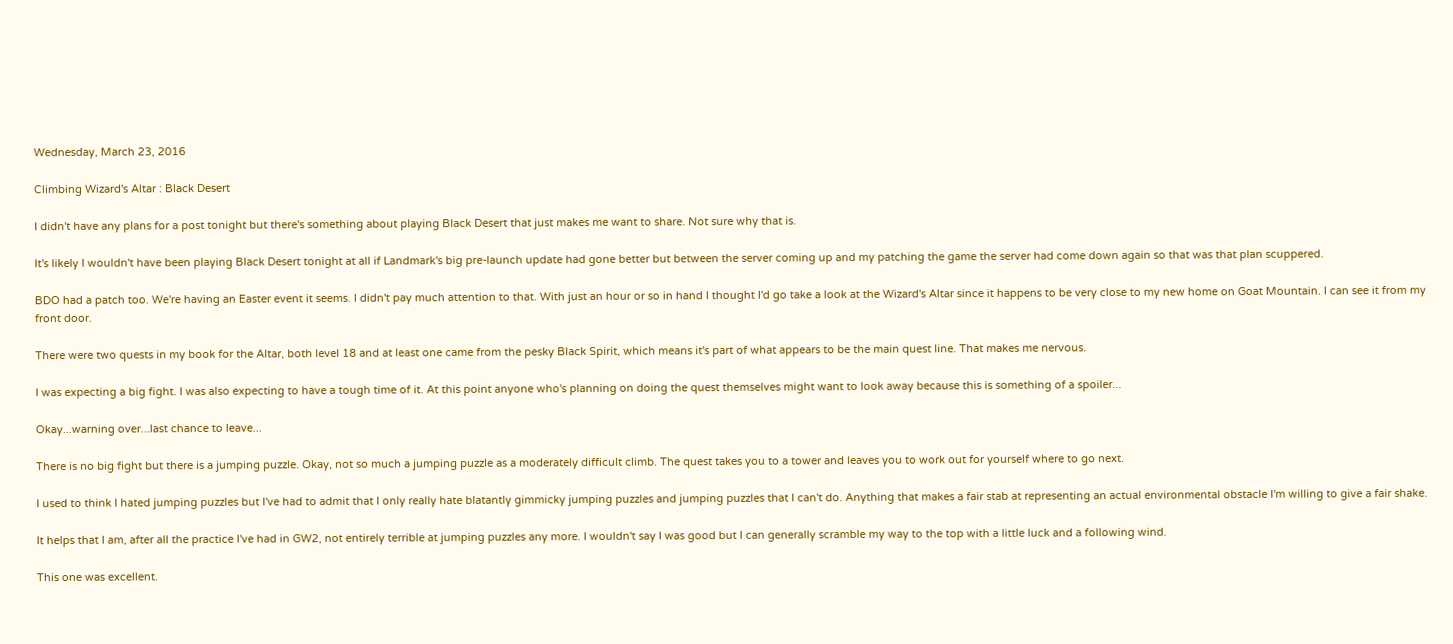Wednesday, March 23, 2016

Climbing Wizard's Altar : Black Desert

I didn't have any plans for a post tonight but there's something about playing Black Desert that just makes me want to share. Not sure why that is.

It's likely I wouldn't have been playing Black Desert tonight at all if Landmark's big pre-launch update had gone better but between the server coming up and my patching the game the server had come down again so that was that plan scuppered.

BDO had a patch too. We're having an Easter event it seems. I didn't pay much attention to that. With just an hour or so in hand I thought I'd go take a look at the Wizard's Altar since it happens to be very close to my new home on Goat Mountain. I can see it from my front door.

There were two quests in my book for the Altar, both level 18 and at least one came from the pesky Black Spirit, which means it's part of what appears to be the main quest line. That makes me nervous.

I was expecting a big fight. I was also expecting to have a tough time of it. At this point anyone who's planning on doing the quest themselves might want to look away because this is something of a spoiler...

Okay...warning over...last chance to leave...

There is no big fight but there is a jumping puzzle. Okay, not so much a jumping puzzle as a moderately difficult climb. The quest takes you to a tower and leaves you to work out for yourself where to go next.

I used to think I hated jumping puzzles but I've had to admit that I only really hate blatantly gimmicky jumping puzzles and jumping puzzles that I can't do. Anything that makes a fair stab at representing an actual environmental obstacle I'm willing to give a fair shake.

It helps that I am, after all the practice I've had in GW2, not entirely terrible at jumping puzzles any more. I wouldn't say I was good but I can generally scramble my way to the top with a little luck and a following wind.

This one was excellent.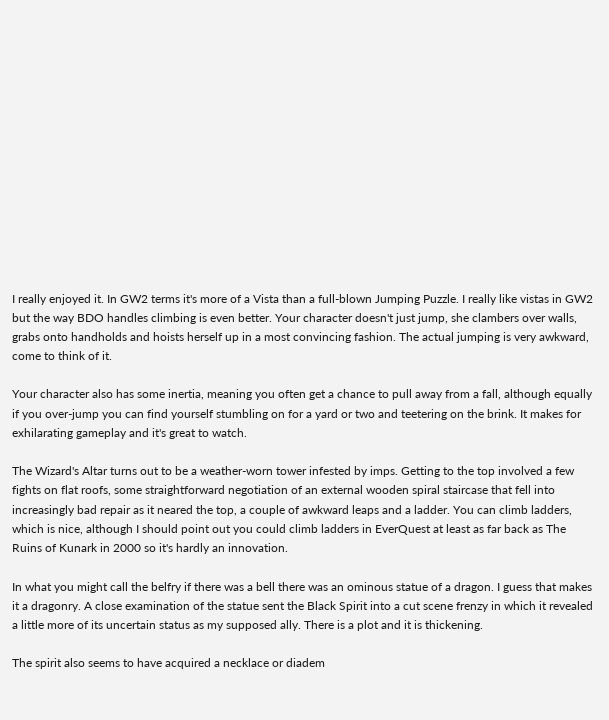I really enjoyed it. In GW2 terms it's more of a Vista than a full-blown Jumping Puzzle. I really like vistas in GW2 but the way BDO handles climbing is even better. Your character doesn't just jump, she clambers over walls, grabs onto handholds and hoists herself up in a most convincing fashion. The actual jumping is very awkward, come to think of it.

Your character also has some inertia, meaning you often get a chance to pull away from a fall, although equally if you over-jump you can find yourself stumbling on for a yard or two and teetering on the brink. It makes for exhilarating gameplay and it's great to watch.

The Wizard's Altar turns out to be a weather-worn tower infested by imps. Getting to the top involved a few fights on flat roofs, some straightforward negotiation of an external wooden spiral staircase that fell into increasingly bad repair as it neared the top, a couple of awkward leaps and a ladder. You can climb ladders, which is nice, although I should point out you could climb ladders in EverQuest at least as far back as The Ruins of Kunark in 2000 so it's hardly an innovation.

In what you might call the belfry if there was a bell there was an ominous statue of a dragon. I guess that makes it a dragonry. A close examination of the statue sent the Black Spirit into a cut scene frenzy in which it revealed a little more of its uncertain status as my supposed ally. There is a plot and it is thickening.

The spirit also seems to have acquired a necklace or diadem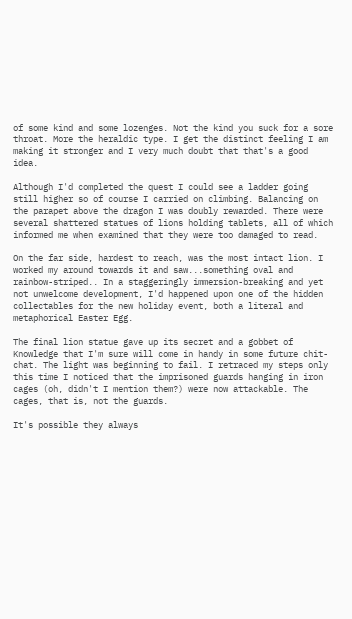of some kind and some lozenges. Not the kind you suck for a sore throat. More the heraldic type. I get the distinct feeling I am making it stronger and I very much doubt that that's a good idea.

Although I'd completed the quest I could see a ladder going still higher so of course I carried on climbing. Balancing on the parapet above the dragon I was doubly rewarded. There were several shattered statues of lions holding tablets, all of which informed me when examined that they were too damaged to read.

On the far side, hardest to reach, was the most intact lion. I worked my around towards it and saw...something oval and rainbow-striped.. In a staggeringly immersion-breaking and yet not unwelcome development, I'd happened upon one of the hidden collectables for the new holiday event, both a literal and metaphorical Easter Egg.

The final lion statue gave up its secret and a gobbet of Knowledge that I'm sure will come in handy in some future chit-chat. The light was beginning to fail. I retraced my steps only this time I noticed that the imprisoned guards hanging in iron cages (oh, didn't I mention them?) were now attackable. The cages, that is, not the guards.

It's possible they always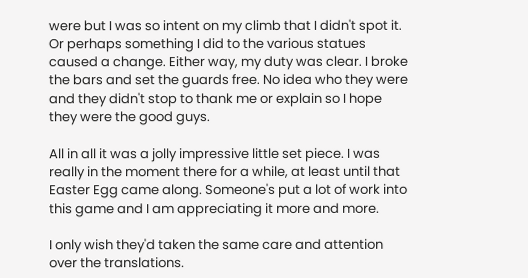were but I was so intent on my climb that I didn't spot it. Or perhaps something I did to the various statues caused a change. Either way, my duty was clear. I broke the bars and set the guards free. No idea who they were and they didn't stop to thank me or explain so I hope they were the good guys.

All in all it was a jolly impressive little set piece. I was really in the moment there for a while, at least until that Easter Egg came along. Someone's put a lot of work into this game and I am appreciating it more and more.

I only wish they'd taken the same care and attention over the translations.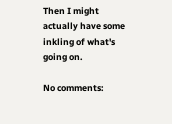Then I might actually have some inkling of what's going on.

No comments: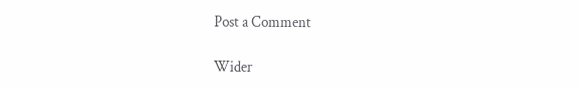Post a Comment

Wider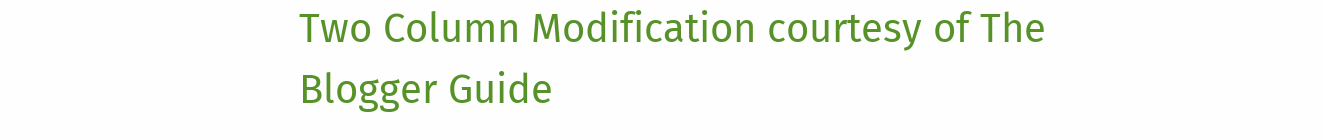Two Column Modification courtesy of The Blogger Guide